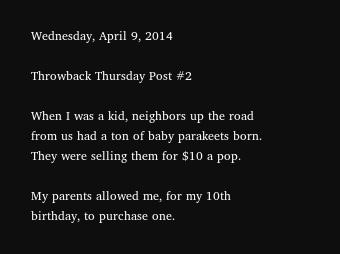Wednesday, April 9, 2014

Throwback Thursday Post #2

When I was a kid, neighbors up the road from us had a ton of baby parakeets born.  They were selling them for $10 a pop.

My parents allowed me, for my 10th birthday, to purchase one.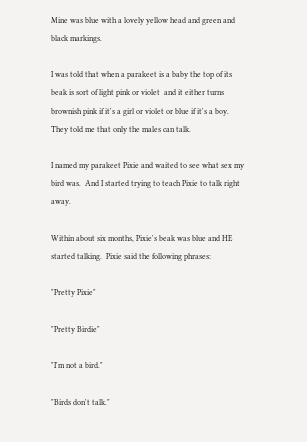Mine was blue with a lovely yellow head and green and black markings.

I was told that when a parakeet is a baby the top of its beak is sort of light pink or violet  and it either turns brownish pink if it's a girl or violet or blue if it's a boy.  They told me that only the males can talk.

I named my parakeet Pixie and waited to see what sex my bird was.  And I started trying to teach Pixie to talk right away.

Within about six months, Pixie's beak was blue and HE started talking.  Pixie said the following phrases:

"Pretty Pixie"

"Pretty Birdie"

"I'm not a bird."

"Birds don't talk."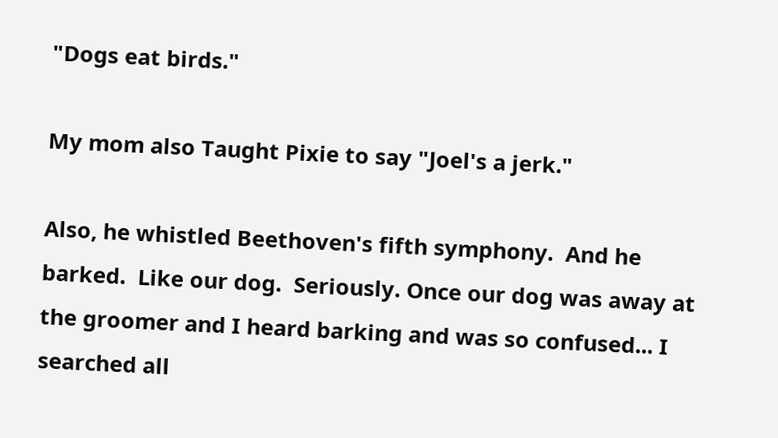"Dogs eat birds."

My mom also Taught Pixie to say "Joel's a jerk."

Also, he whistled Beethoven's fifth symphony.  And he barked.  Like our dog.  Seriously. Once our dog was away at the groomer and I heard barking and was so confused... I searched all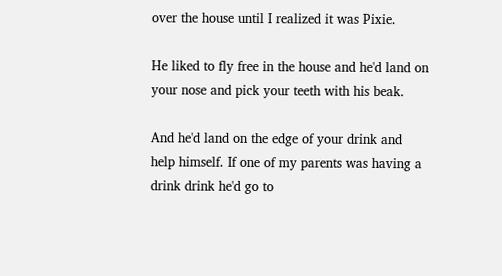over the house until I realized it was Pixie.

He liked to fly free in the house and he'd land on your nose and pick your teeth with his beak.

And he'd land on the edge of your drink and help himself. If one of my parents was having a drink drink he'd go to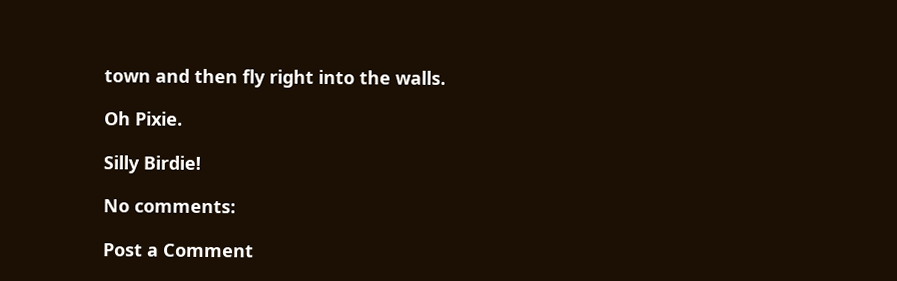town and then fly right into the walls.

Oh Pixie.

Silly Birdie!

No comments:

Post a Comment